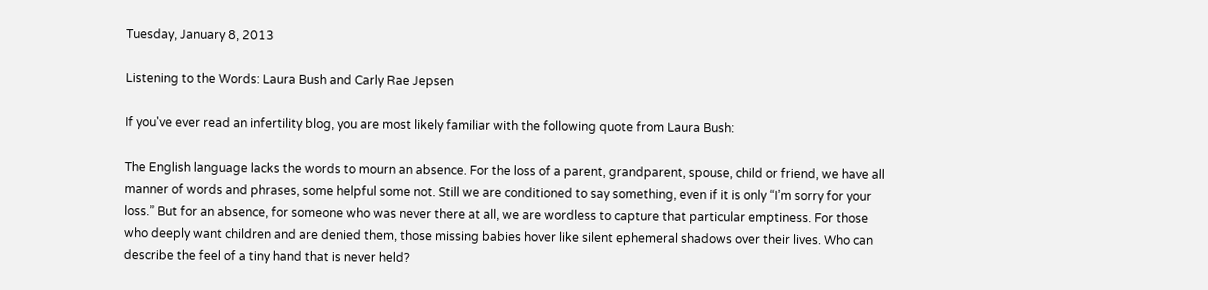Tuesday, January 8, 2013

Listening to the Words: Laura Bush and Carly Rae Jepsen

If you've ever read an infertility blog, you are most likely familiar with the following quote from Laura Bush:

The English language lacks the words to mourn an absence. For the loss of a parent, grandparent, spouse, child or friend, we have all manner of words and phrases, some helpful some not. Still we are conditioned to say something, even if it is only “I’m sorry for your loss.” But for an absence, for someone who was never there at all, we are wordless to capture that particular emptiness. For those who deeply want children and are denied them, those missing babies hover like silent ephemeral shadows over their lives. Who can describe the feel of a tiny hand that is never held?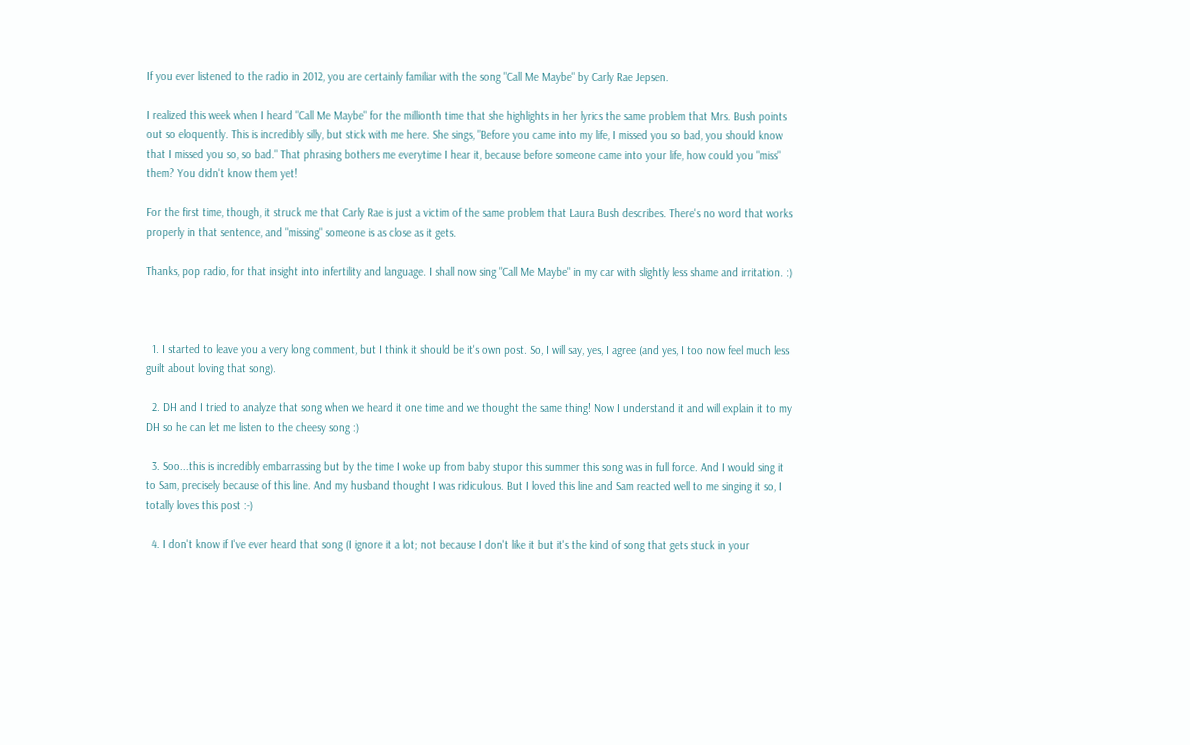If you ever listened to the radio in 2012, you are certainly familiar with the song "Call Me Maybe" by Carly Rae Jepsen.

I realized this week when I heard "Call Me Maybe" for the millionth time that she highlights in her lyrics the same problem that Mrs. Bush points out so eloquently. This is incredibly silly, but stick with me here. She sings, "Before you came into my life, I missed you so bad, you should know that I missed you so, so bad." That phrasing bothers me everytime I hear it, because before someone came into your life, how could you "miss" them? You didn't know them yet!

For the first time, though, it struck me that Carly Rae is just a victim of the same problem that Laura Bush describes. There's no word that works properly in that sentence, and "missing" someone is as close as it gets.

Thanks, pop radio, for that insight into infertility and language. I shall now sing "Call Me Maybe" in my car with slightly less shame and irritation. :)



  1. I started to leave you a very long comment, but I think it should be it's own post. So, I will say, yes, I agree (and yes, I too now feel much less guilt about loving that song).

  2. DH and I tried to analyze that song when we heard it one time and we thought the same thing! Now I understand it and will explain it to my DH so he can let me listen to the cheesy song :)

  3. Soo...this is incredibly embarrassing but by the time I woke up from baby stupor this summer this song was in full force. And I would sing it to Sam, precisely because of this line. And my husband thought I was ridiculous. But I loved this line and Sam reacted well to me singing it so, I totally loves this post :-)

  4. I don't know if I've ever heard that song (I ignore it a lot; not because I don't like it but it's the kind of song that gets stuck in your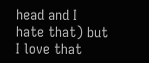head and I hate that) but I love that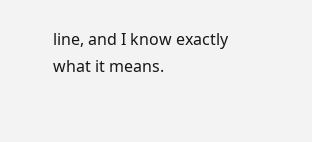line, and I know exactly what it means.